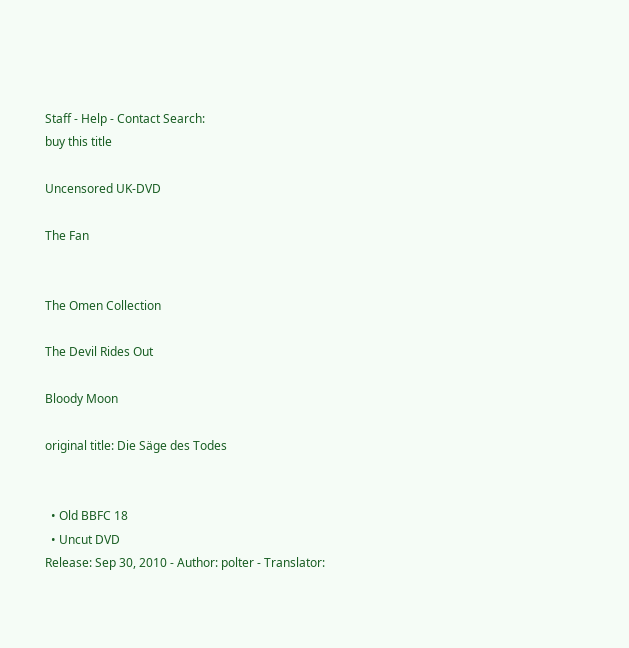Staff - Help - Contact Search:
buy this title

Uncensored UK-DVD

The Fan


The Omen Collection

The Devil Rides Out

Bloody Moon

original title: Die Säge des Todes


  • Old BBFC 18
  • Uncut DVD
Release: Sep 30, 2010 - Author: polter - Translator: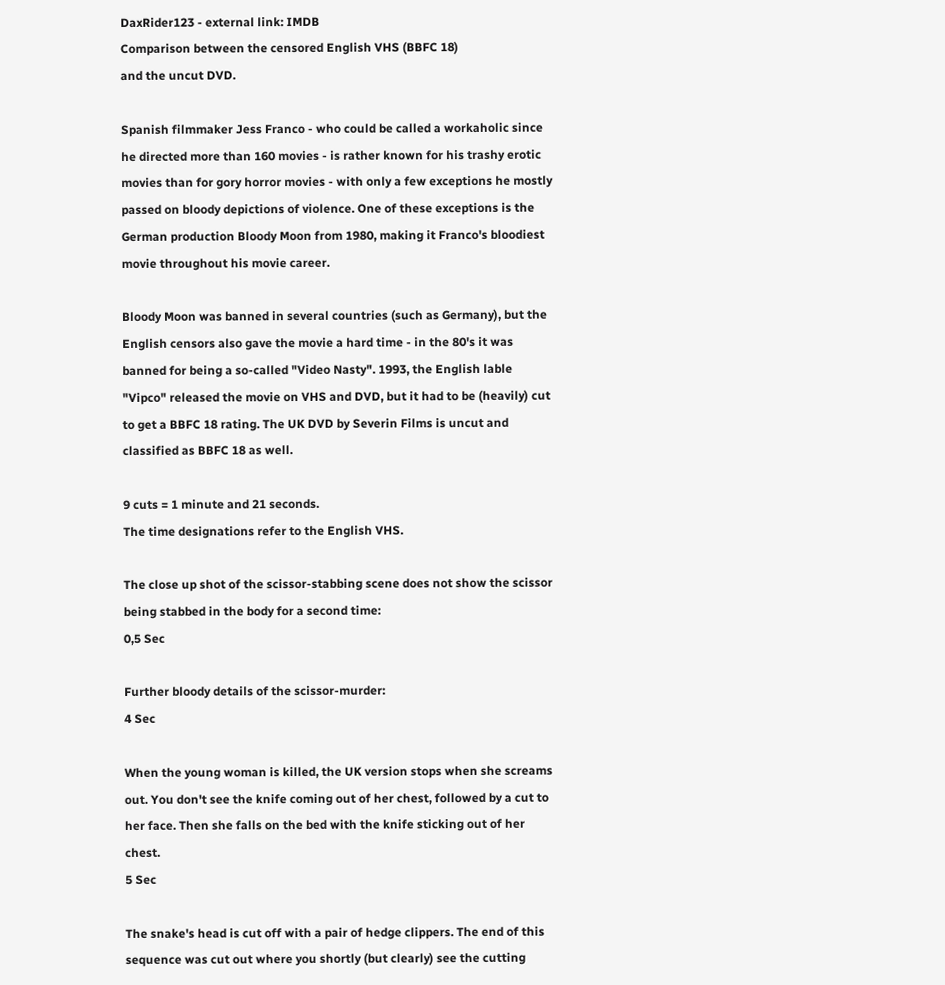DaxRider123 - external link: IMDB
Comparison between the censored English VHS (BBFC 18)
and the uncut DVD.

Spanish filmmaker Jess Franco - who could be called a workaholic since he directed more than 160 movies - is rather known for his trashy erotic movies than for gory horror movies - with only a few exceptions he mostly passed on bloody depictions of violence. One of these exceptions is the German production Bloody Moon from 1980, making it Franco's bloodiest movie throughout his movie career.

Bloody Moon was banned in several countries (such as Germany), but the English censors also gave the movie a hard time - in the 80's it was banned for being a so-called "Video Nasty". 1993, the English lable "Vipco" released the movie on VHS and DVD, but it had to be (heavily) cut to get a BBFC 18 rating. The UK DVD by Severin Films is uncut and classified as BBFC 18 as well.

9 cuts = 1 minute and 21 seconds.
The time designations refer to the English VHS.

The close up shot of the scissor-stabbing scene does not show the scissor being stabbed in the body for a second time:
0,5 Sec

Further bloody details of the scissor-murder:
4 Sec

When the young woman is killed, the UK version stops when she screams out. You don't see the knife coming out of her chest, followed by a cut to her face. Then she falls on the bed with the knife sticking out of her chest.
5 Sec

The snake's head is cut off with a pair of hedge clippers. The end of this sequence was cut out where you shortly (but clearly) see the cutting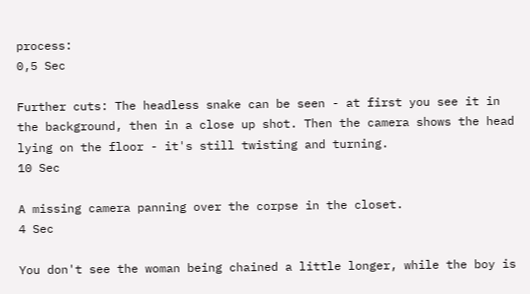process:
0,5 Sec

Further cuts: The headless snake can be seen - at first you see it in the background, then in a close up shot. Then the camera shows the head lying on the floor - it's still twisting and turning.
10 Sec

A missing camera panning over the corpse in the closet.
4 Sec

You don't see the woman being chained a little longer, while the boy is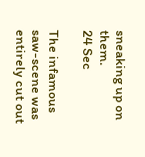sneaking up on them.
24 Sec

The infamous saw-scene was entirely cut out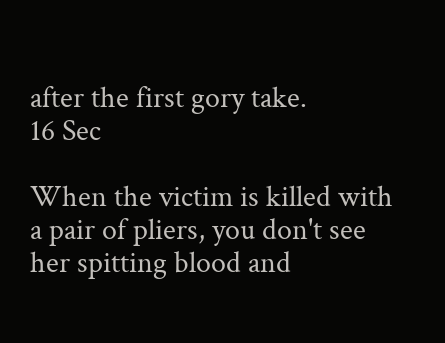after the first gory take.
16 Sec

When the victim is killed with a pair of pliers, you don't see her spitting blood and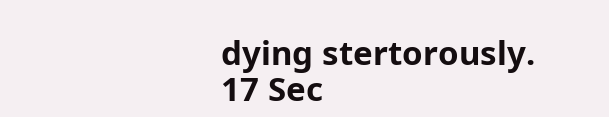dying stertorously.
17 Sec